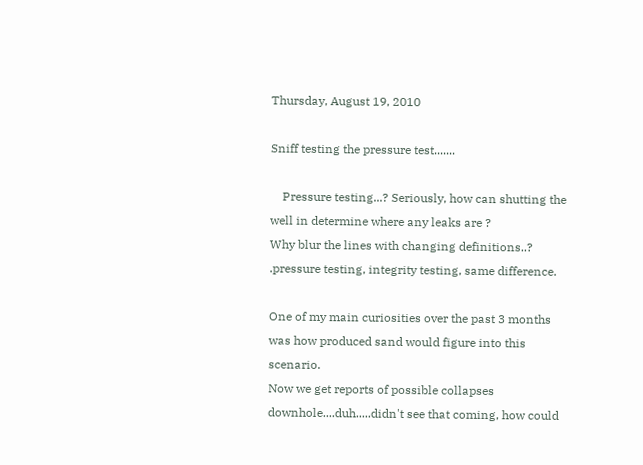Thursday, August 19, 2010

Sniff testing the pressure test.......

    Pressure testing...? Seriously, how can shutting the well in determine where any leaks are ?
Why blur the lines with changing definitions..? .pressure testing, integrity testing, same difference.

One of my main curiosities over the past 3 months was how produced sand would figure into this scenario.
Now we get reports of possible collapses downhole....duh.....didn't see that coming, how could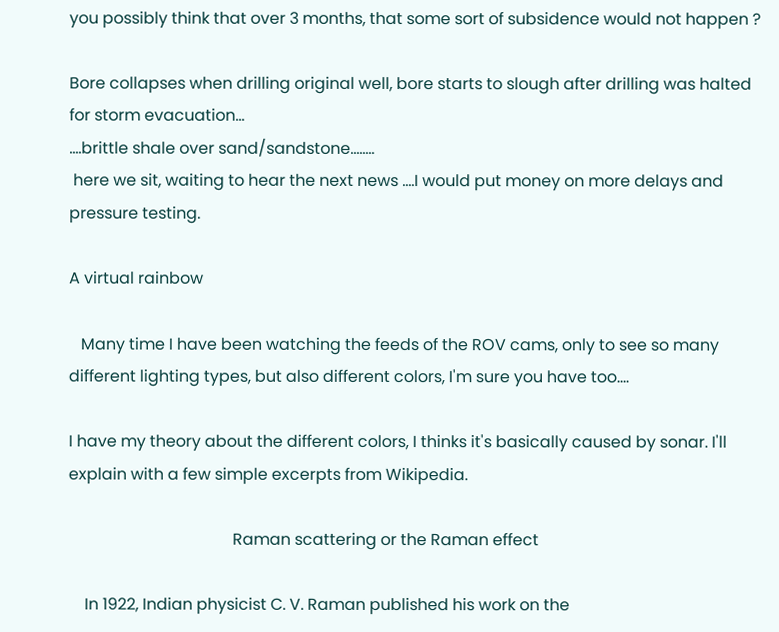you possibly think that over 3 months, that some sort of subsidence would not happen ?

Bore collapses when drilling original well, bore starts to slough after drilling was halted for storm evacuation...
....brittle shale over sand/sandstone........
 here we sit, waiting to hear the next news ....I would put money on more delays and pressure testing.

A virtual rainbow

   Many time I have been watching the feeds of the ROV cams, only to see so many different lighting types, but also different colors, I'm sure you have too....

I have my theory about the different colors, I thinks it's basically caused by sonar. I'll explain with a few simple excerpts from Wikipedia.

                                         Raman scattering or the Raman effect

    In 1922, Indian physicist C. V. Raman published his work on the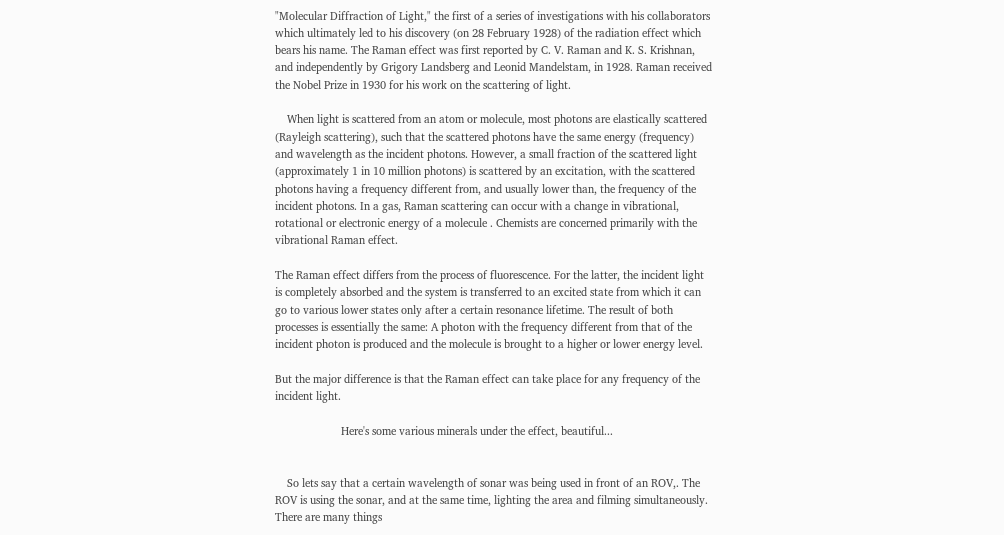"Molecular Diffraction of Light," the first of a series of investigations with his collaborators which ultimately led to his discovery (on 28 February 1928) of the radiation effect which bears his name. The Raman effect was first reported by C. V. Raman and K. S. Krishnan, and independently by Grigory Landsberg and Leonid Mandelstam, in 1928. Raman received the Nobel Prize in 1930 for his work on the scattering of light.

    When light is scattered from an atom or molecule, most photons are elastically scattered (Rayleigh scattering), such that the scattered photons have the same energy (frequency) and wavelength as the incident photons. However, a small fraction of the scattered light (approximately 1 in 10 million photons) is scattered by an excitation, with the scattered photons having a frequency different from, and usually lower than, the frequency of the incident photons. In a gas, Raman scattering can occur with a change in vibrational, rotational or electronic energy of a molecule . Chemists are concerned primarily with the vibrational Raman effect.

The Raman effect differs from the process of fluorescence. For the latter, the incident light is completely absorbed and the system is transferred to an excited state from which it can go to various lower states only after a certain resonance lifetime. The result of both processes is essentially the same: A photon with the frequency different from that of the incident photon is produced and the molecule is brought to a higher or lower energy level.

But the major difference is that the Raman effect can take place for any frequency of the incident light.

                      Here's some various minerals under the effect, beautiful...


    So lets say that a certain wavelength of sonar was being used in front of an ROV,. The ROV is using the sonar, and at the same time, lighting the area and filming simultaneously. There are many things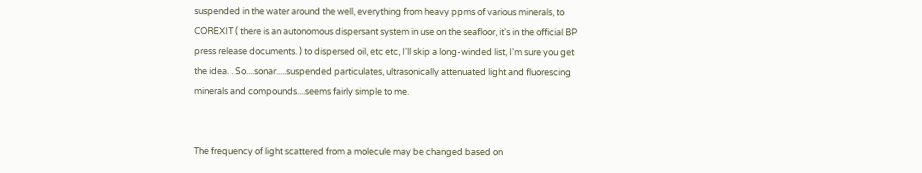suspended in the water around the well, everything from heavy ppms of various minerals, to COREXIT ( there is an autonomous dispersant system in use on the seafloor, it's in the official BP press release documents. ) to dispersed oil, etc etc, I'll skip a long-winded list, I'm sure you get the idea. . So....sonar.....suspended particulates, ultrasonically attenuated light and fluorescing minerals and compounds....seems fairly simple to me.


The frequency of light scattered from a molecule may be changed based on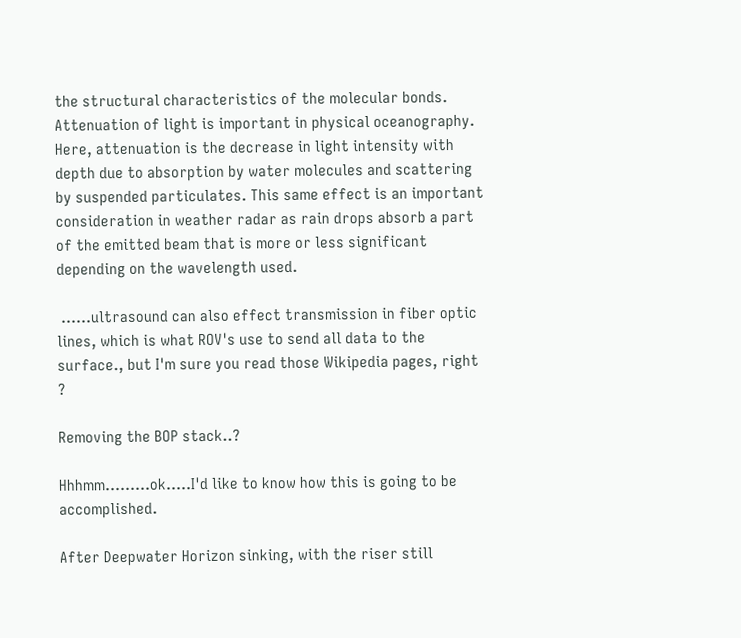the structural characteristics of the molecular bonds. Attenuation of light is important in physical oceanography. Here, attenuation is the decrease in light intensity with depth due to absorption by water molecules and scattering by suspended particulates. This same effect is an important consideration in weather radar as rain drops absorb a part of the emitted beam that is more or less significant depending on the wavelength used.

 ......ultrasound can also effect transmission in fiber optic lines, which is what ROV's use to send all data to the surface., but I'm sure you read those Wikipedia pages, right ?

Removing the BOP stack..?

Hhhmm.........ok.....I'd like to know how this is going to be accomplished.

After Deepwater Horizon sinking, with the riser still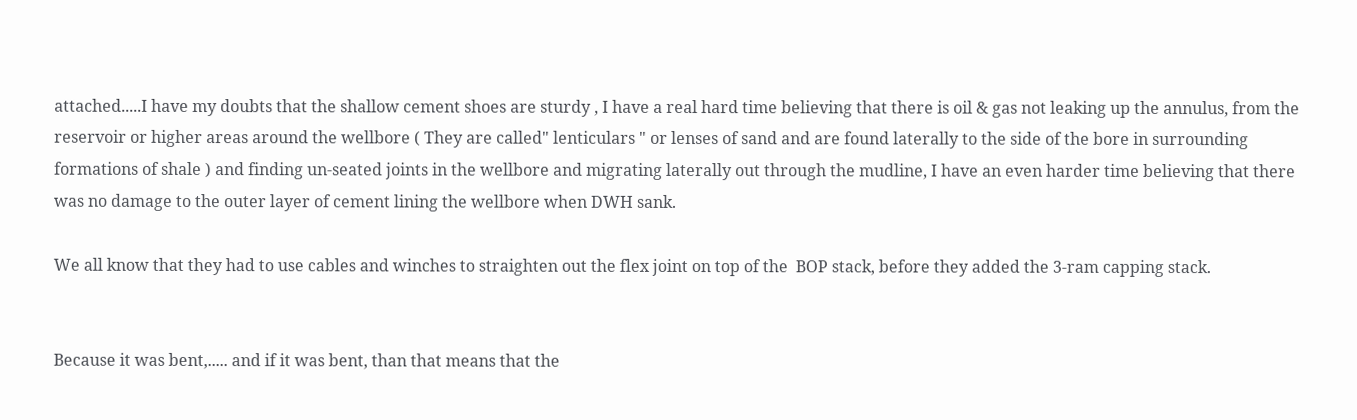attached.....I have my doubts that the shallow cement shoes are sturdy , I have a real hard time believing that there is oil & gas not leaking up the annulus, from the reservoir or higher areas around the wellbore ( They are called" lenticulars " or lenses of sand and are found laterally to the side of the bore in surrounding formations of shale ) and finding un-seated joints in the wellbore and migrating laterally out through the mudline, I have an even harder time believing that there was no damage to the outer layer of cement lining the wellbore when DWH sank.

We all know that they had to use cables and winches to straighten out the flex joint on top of the  BOP stack, before they added the 3-ram capping stack.


Because it was bent,..... and if it was bent, than that means that the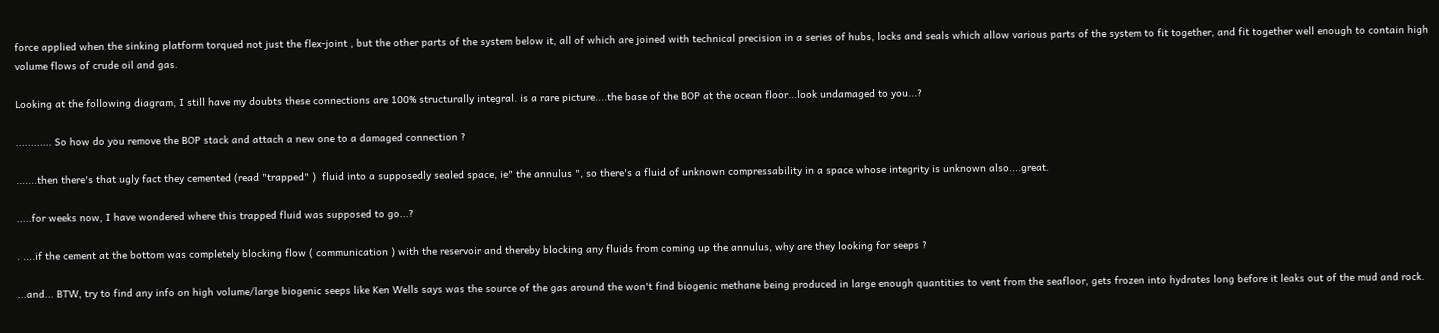force applied when the sinking platform torqued not just the flex-joint , but the other parts of the system below it, all of which are joined with technical precision in a series of hubs, locks and seals which allow various parts of the system to fit together, and fit together well enough to contain high volume flows of crude oil and gas.

Looking at the following diagram, I still have my doubts these connections are 100% structurally integral. is a rare picture....the base of the BOP at the ocean floor...look undamaged to you...?

............ So how do you remove the BOP stack and attach a new one to a damaged connection ?

.......then there's that ugly fact they cemented (read "trapped" )  fluid into a supposedly sealed space, ie" the annulus ", so there's a fluid of unknown compressability in a space whose integrity is unknown also....great.

.....for weeks now, I have wondered where this trapped fluid was supposed to go...?

. ....if the cement at the bottom was completely blocking flow ( communication ) with the reservoir and thereby blocking any fluids from coming up the annulus, why are they looking for seeps ?

...and... BTW, try to find any info on high volume/large biogenic seeps like Ken Wells says was the source of the gas around the won't find biogenic methane being produced in large enough quantities to vent from the seafloor, gets frozen into hydrates long before it leaks out of the mud and rock.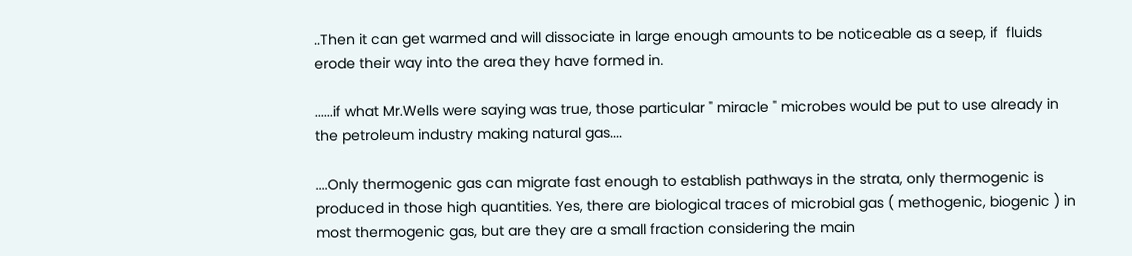..Then it can get warmed and will dissociate in large enough amounts to be noticeable as a seep, if  fluids erode their way into the area they have formed in.

......if what Mr.Wells were saying was true, those particular " miracle " microbes would be put to use already in the petroleum industry making natural gas....

....Only thermogenic gas can migrate fast enough to establish pathways in the strata, only thermogenic is produced in those high quantities. Yes, there are biological traces of microbial gas ( methogenic, biogenic ) in most thermogenic gas, but are they are a small fraction considering the main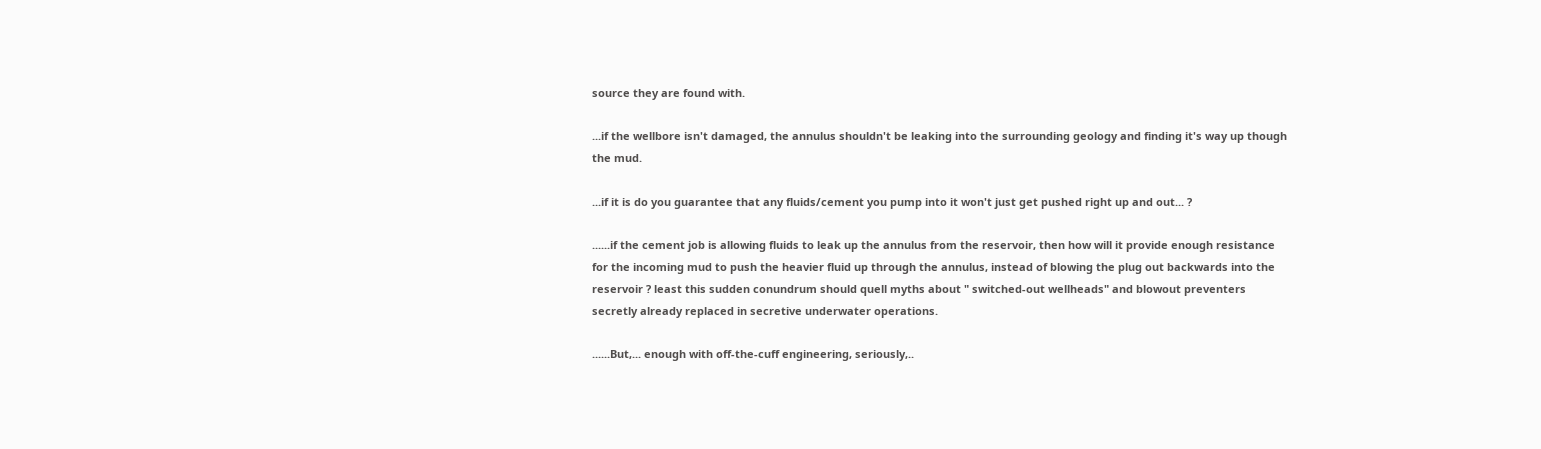source they are found with.

...if the wellbore isn't damaged, the annulus shouldn't be leaking into the surrounding geology and finding it's way up though the mud.

...if it is do you guarantee that any fluids/cement you pump into it won't just get pushed right up and out... ?

......if the cement job is allowing fluids to leak up the annulus from the reservoir, then how will it provide enough resistance for the incoming mud to push the heavier fluid up through the annulus, instead of blowing the plug out backwards into the reservoir ? least this sudden conundrum should quell myths about " switched-out wellheads" and blowout preventers secretly already replaced in secretive underwater operations.

......But,... enough with off-the-cuff engineering, seriously,..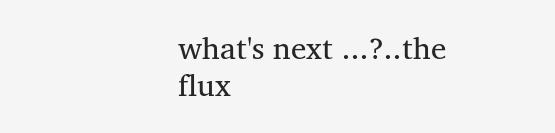what's next ...?..the flux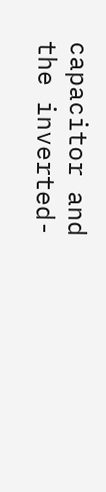capacitor and the inverted-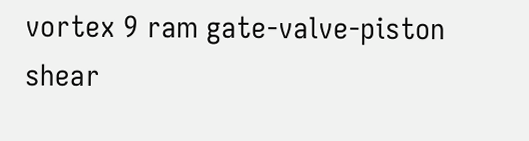vortex 9 ram gate-valve-piston shear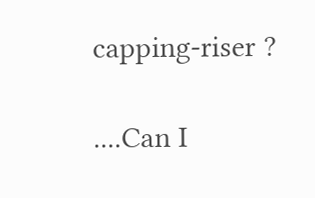capping-riser ?

....Can I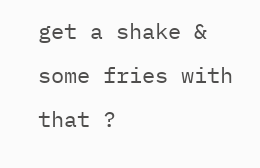get a shake & some fries with that ?